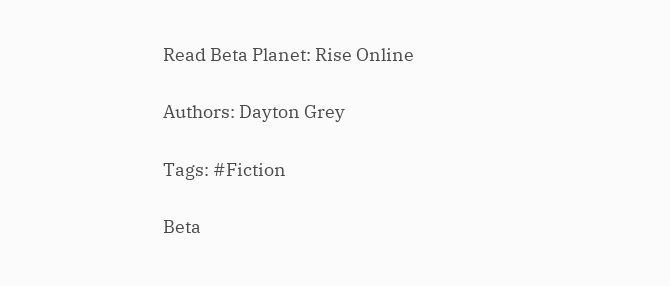Read Beta Planet: Rise Online

Authors: Dayton Grey

Tags: #Fiction

Beta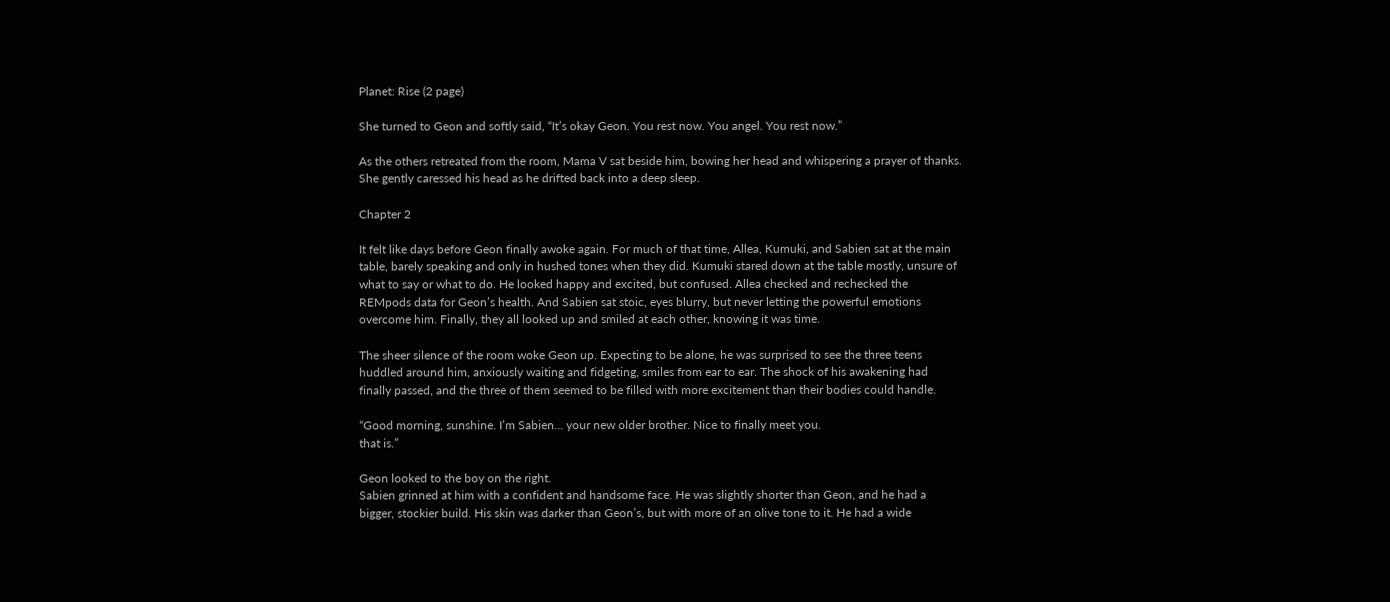Planet: Rise (2 page)

She turned to Geon and softly said, “It’s okay Geon. You rest now. You angel. You rest now.”

As the others retreated from the room, Mama V sat beside him, bowing her head and whispering a prayer of thanks. She gently caressed his head as he drifted back into a deep sleep.

Chapter 2

It felt like days before Geon finally awoke again. For much of that time, Allea, Kumuki, and Sabien sat at the main table, barely speaking and only in hushed tones when they did. Kumuki stared down at the table mostly, unsure of what to say or what to do. He looked happy and excited, but confused. Allea checked and rechecked the REMpods data for Geon’s health. And Sabien sat stoic, eyes blurry, but never letting the powerful emotions overcome him. Finally, they all looked up and smiled at each other, knowing it was time.

The sheer silence of the room woke Geon up. Expecting to be alone, he was surprised to see the three teens huddled around him, anxiously waiting and fidgeting, smiles from ear to ear. The shock of his awakening had finally passed, and the three of them seemed to be filled with more excitement than their bodies could handle.

“Good morning, sunshine. I’m Sabien… your new older brother. Nice to finally meet you.
that is.”

Geon looked to the boy on the right.
Sabien grinned at him with a confident and handsome face. He was slightly shorter than Geon, and he had a bigger, stockier build. His skin was darker than Geon’s, but with more of an olive tone to it. He had a wide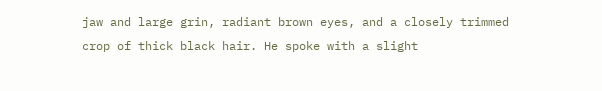jaw and large grin, radiant brown eyes, and a closely trimmed crop of thick black hair. He spoke with a slight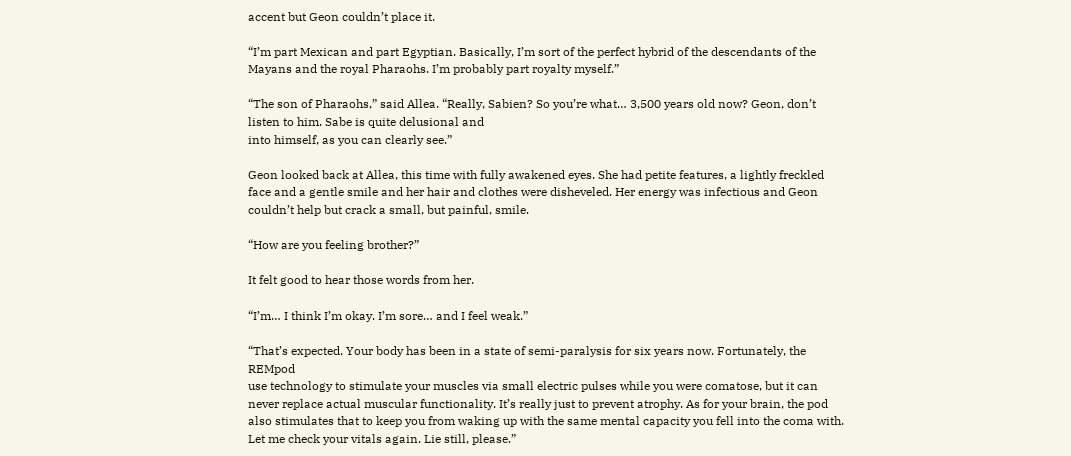accent but Geon couldn’t place it.

“I’m part Mexican and part Egyptian. Basically, I’m sort of the perfect hybrid of the descendants of the Mayans and the royal Pharaohs. I’m probably part royalty myself.”

“The son of Pharaohs,” said Allea. “Really, Sabien? So you’re what… 3,500 years old now? Geon, don’t listen to him. Sabe is quite delusional and
into himself, as you can clearly see.”

Geon looked back at Allea, this time with fully awakened eyes. She had petite features, a lightly freckled face and a gentle smile and her hair and clothes were disheveled. Her energy was infectious and Geon couldn’t help but crack a small, but painful, smile.

“How are you feeling brother?”

It felt good to hear those words from her.

“I’m… I think I’m okay. I’m sore… and I feel weak.”

“That’s expected. Your body has been in a state of semi-paralysis for six years now. Fortunately, the REMpod
use technology to stimulate your muscles via small electric pulses while you were comatose, but it can never replace actual muscular functionality. It’s really just to prevent atrophy. As for your brain, the pod also stimulates that to keep you from waking up with the same mental capacity you fell into the coma with. Let me check your vitals again. Lie still, please.”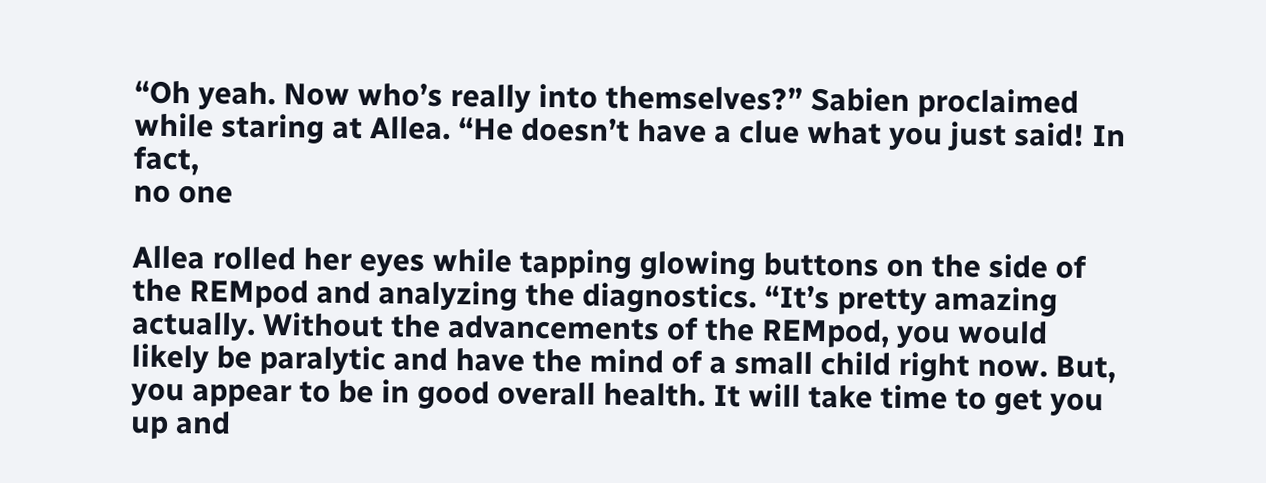“Oh yeah. Now who’s really into themselves?” Sabien proclaimed while staring at Allea. “He doesn’t have a clue what you just said! In fact,
no one

Allea rolled her eyes while tapping glowing buttons on the side of the REMpod and analyzing the diagnostics. “It’s pretty amazing actually. Without the advancements of the REMpod, you would likely be paralytic and have the mind of a small child right now. But, you appear to be in good overall health. It will take time to get you up and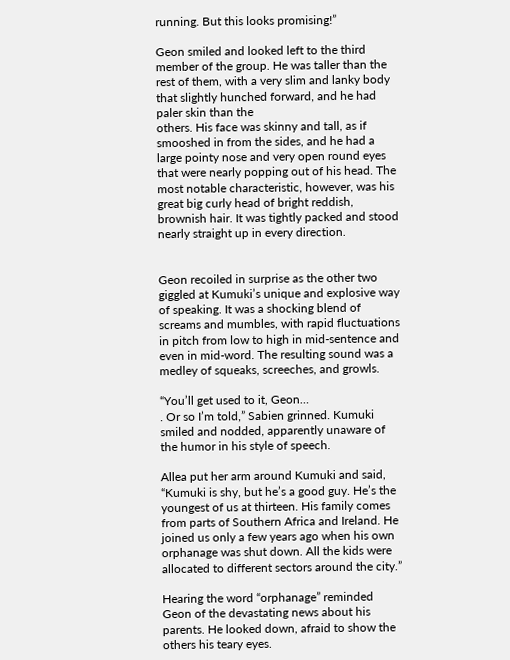running. But this looks promising!”

Geon smiled and looked left to the third member of the group. He was taller than the rest of them, with a very slim and lanky body that slightly hunched forward, and he had paler skin than the
others. His face was skinny and tall, as if smooshed in from the sides, and he had a large pointy nose and very open round eyes that were nearly popping out of his head. The most notable characteristic, however, was his great big curly head of bright reddish, brownish hair. It was tightly packed and stood nearly straight up in every direction.


Geon recoiled in surprise as the other two giggled at Kumuki’s unique and explosive way of speaking. It was a shocking blend of screams and mumbles, with rapid fluctuations in pitch from low to high in mid-sentence and even in mid-word. The resulting sound was a medley of squeaks, screeches, and growls.

“You’ll get used to it, Geon…
. Or so I’m told,” Sabien grinned. Kumuki smiled and nodded, apparently unaware of the humor in his style of speech.

Allea put her arm around Kumuki and said, “Kumuki is shy, but he’s a good guy. He’s the youngest of us at thirteen. His family comes from parts of Southern Africa and Ireland. He joined us only a few years ago when his own orphanage was shut down. All the kids were allocated to different sectors around the city.”

Hearing the word “orphanage” reminded Geon of the devastating news about his parents. He looked down, afraid to show the others his teary eyes.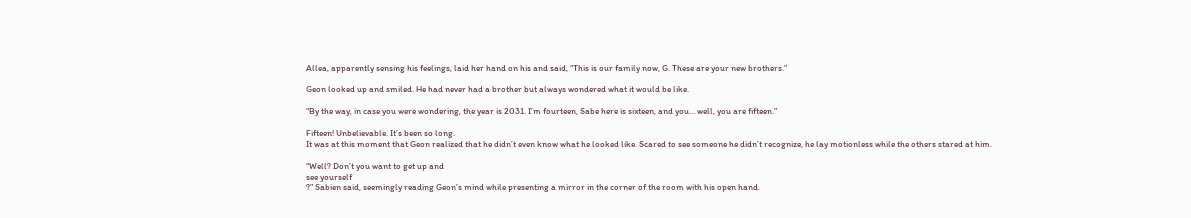Allea, apparently sensing his feelings, laid her hand on his and said, “This is our family now, G. These are your new brothers.”

Geon looked up and smiled. He had never had a brother but always wondered what it would be like.

“By the way, in case you were wondering, the year is 2031. I’m fourteen, Sabe here is sixteen, and you… well, you are fifteen.”

Fifteen! Unbelievable. It’s been so long.
It was at this moment that Geon realized that he didn’t even know what he looked like. Scared to see someone he didn’t recognize, he lay motionless while the others stared at him.

“Well? Don’t you want to get up and
see yourself
?” Sabien said, seemingly reading Geon’s mind while presenting a mirror in the corner of the room with his open hand.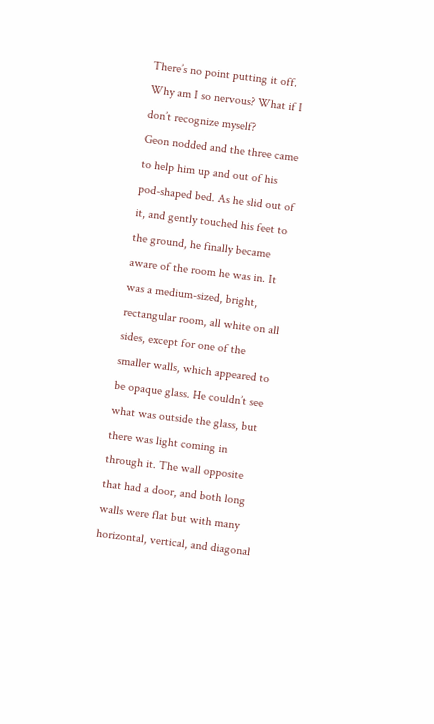There’s no point putting it off. Why am I so nervous? What if I don’t recognize myself?
Geon nodded and the three came to help him up and out of his pod-shaped bed. As he slid out of it, and gently touched his feet to the ground, he finally became aware of the room he was in. It was a medium-sized, bright, rectangular room, all white on all sides, except for one of the smaller walls, which appeared to be opaque glass. He couldn’t see what was outside the glass, but there was light coming in through it. The wall opposite that had a door, and both long walls were flat but with many horizontal, vertical, and diagonal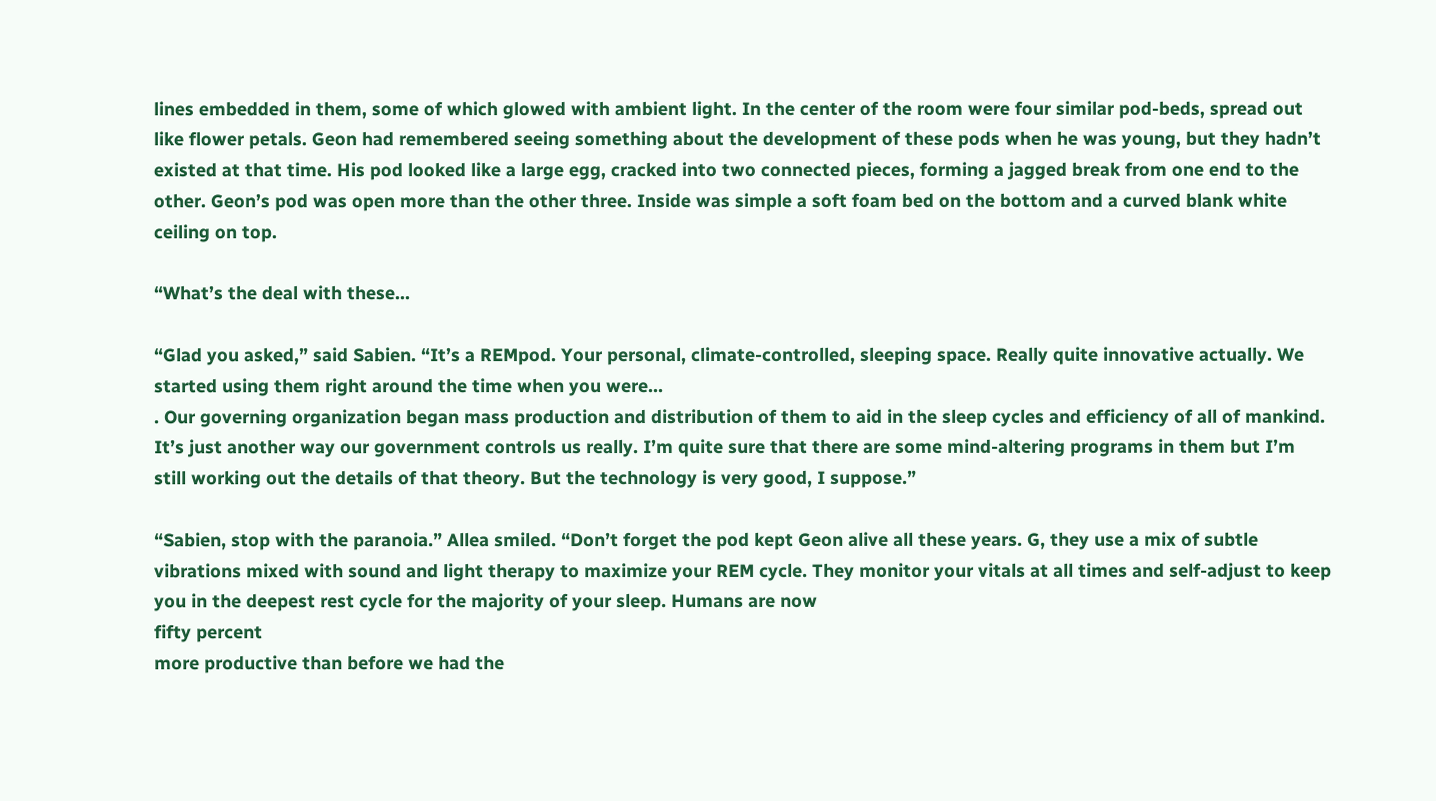lines embedded in them, some of which glowed with ambient light. In the center of the room were four similar pod-beds, spread out like flower petals. Geon had remembered seeing something about the development of these pods when he was young, but they hadn’t existed at that time. His pod looked like a large egg, cracked into two connected pieces, forming a jagged break from one end to the other. Geon’s pod was open more than the other three. Inside was simple a soft foam bed on the bottom and a curved blank white ceiling on top.

“What’s the deal with these…

“Glad you asked,” said Sabien. “It’s a REMpod. Your personal, climate-controlled, sleeping space. Really quite innovative actually. We started using them right around the time when you were…
. Our governing organization began mass production and distribution of them to aid in the sleep cycles and efficiency of all of mankind. It’s just another way our government controls us really. I’m quite sure that there are some mind-altering programs in them but I’m still working out the details of that theory. But the technology is very good, I suppose.”

“Sabien, stop with the paranoia.” Allea smiled. “Don’t forget the pod kept Geon alive all these years. G, they use a mix of subtle vibrations mixed with sound and light therapy to maximize your REM cycle. They monitor your vitals at all times and self-adjust to keep you in the deepest rest cycle for the majority of your sleep. Humans are now
fifty percent
more productive than before we had the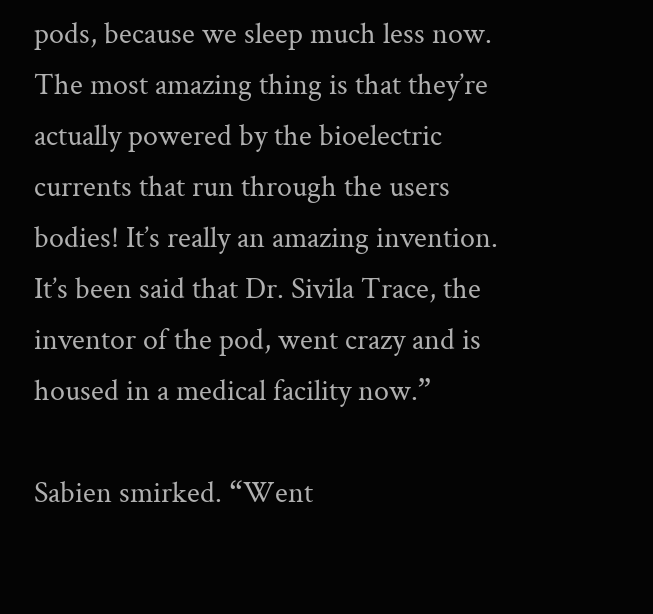pods, because we sleep much less now. The most amazing thing is that they’re actually powered by the bioelectric currents that run through the users bodies! It’s really an amazing invention. It’s been said that Dr. Sivila Trace, the inventor of the pod, went crazy and is housed in a medical facility now.”

Sabien smirked. “Went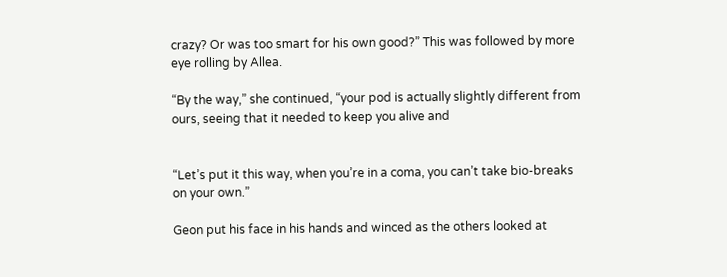crazy? Or was too smart for his own good?” This was followed by more eye rolling by Allea.

“By the way,” she continued, “your pod is actually slightly different from ours, seeing that it needed to keep you alive and


“Let’s put it this way, when you’re in a coma, you can’t take bio-breaks on your own.”

Geon put his face in his hands and winced as the others looked at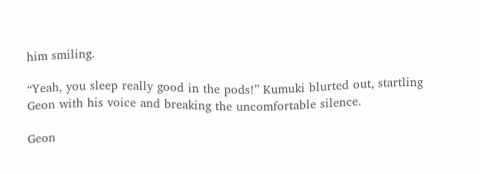him smiling.

“Yeah, you sleep really good in the pods!” Kumuki blurted out, startling Geon with his voice and breaking the uncomfortable silence.

Geon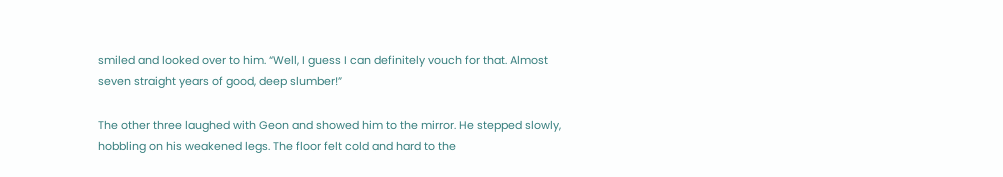smiled and looked over to him. “Well, I guess I can definitely vouch for that. Almost seven straight years of good, deep slumber!”

The other three laughed with Geon and showed him to the mirror. He stepped slowly, hobbling on his weakened legs. The floor felt cold and hard to the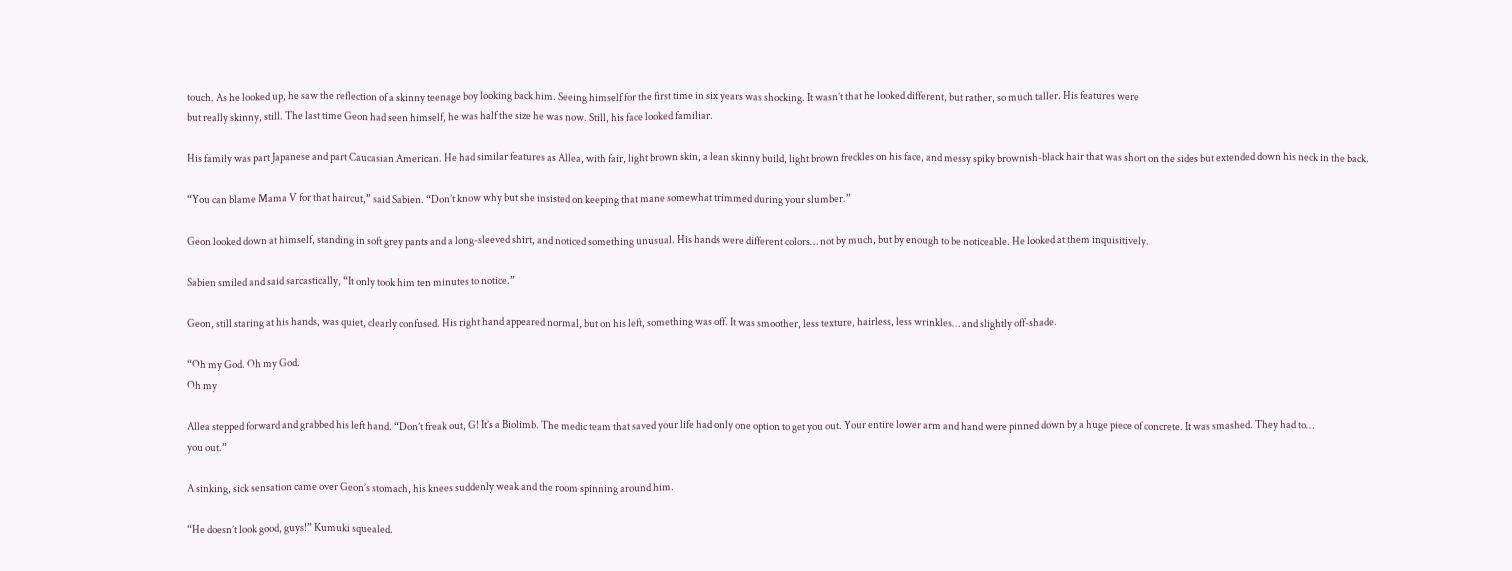touch. As he looked up, he saw the reflection of a skinny teenage boy looking back him. Seeing himself for the first time in six years was shocking. It wasn’t that he looked different, but rather, so much taller. His features were
but really skinny, still. The last time Geon had seen himself, he was half the size he was now. Still, his face looked familiar.

His family was part Japanese and part Caucasian American. He had similar features as Allea, with fair, light brown skin, a lean skinny build, light brown freckles on his face, and messy spiky brownish-black hair that was short on the sides but extended down his neck in the back.

“You can blame Mama V for that haircut,” said Sabien. “Don’t know why but she insisted on keeping that mane somewhat trimmed during your slumber.”

Geon looked down at himself, standing in soft grey pants and a long-sleeved shirt, and noticed something unusual. His hands were different colors… not by much, but by enough to be noticeable. He looked at them inquisitively.

Sabien smiled and said sarcastically, “It only took him ten minutes to notice.”

Geon, still staring at his hands, was quiet, clearly confused. His right hand appeared normal, but on his left, something was off. It was smoother, less texture, hairless, less wrinkles… and slightly off-shade.

“Oh my God. Oh my God.
Oh my

Allea stepped forward and grabbed his left hand. “Don’t freak out, G! It’s a Biolimb. The medic team that saved your life had only one option to get you out. Your entire lower arm and hand were pinned down by a huge piece of concrete. It was smashed. They had to…
you out.”

A sinking, sick sensation came over Geon’s stomach, his knees suddenly weak and the room spinning around him.

“He doesn’t look good, guys!” Kumuki squealed.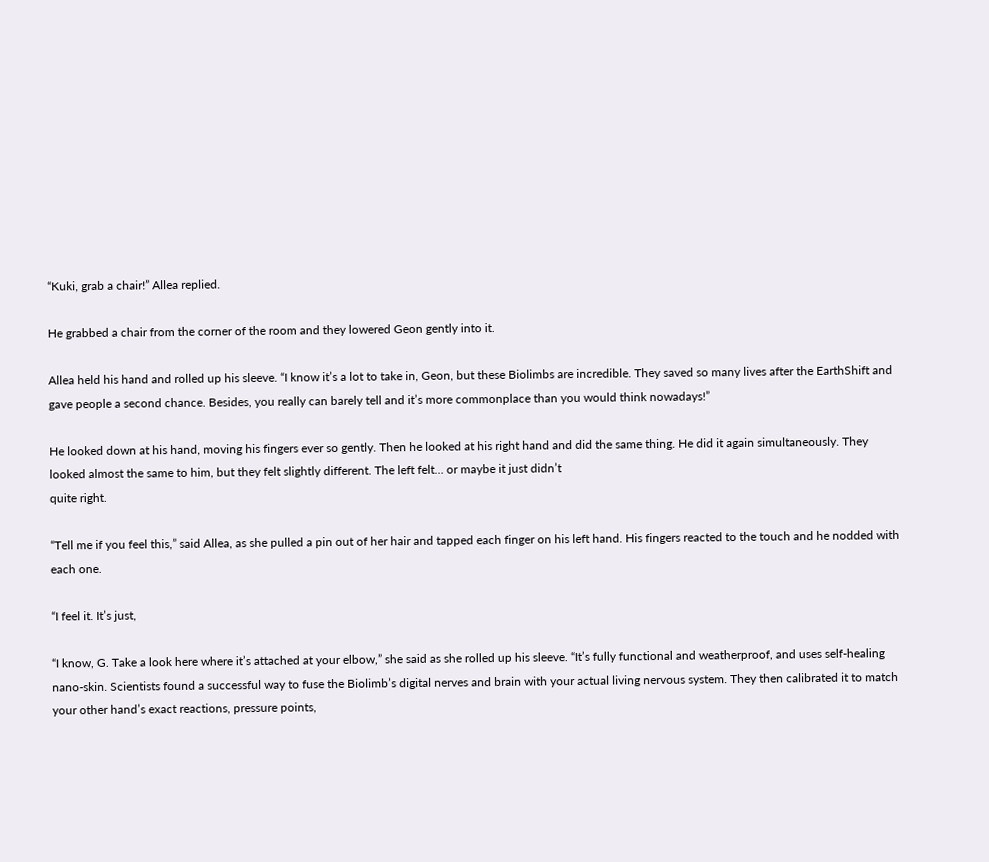“Kuki, grab a chair!” Allea replied.

He grabbed a chair from the corner of the room and they lowered Geon gently into it.

Allea held his hand and rolled up his sleeve. “I know it’s a lot to take in, Geon, but these Biolimbs are incredible. They saved so many lives after the EarthShift and gave people a second chance. Besides, you really can barely tell and it’s more commonplace than you would think nowadays!”

He looked down at his hand, moving his fingers ever so gently. Then he looked at his right hand and did the same thing. He did it again simultaneously. They looked almost the same to him, but they felt slightly different. The left felt… or maybe it just didn’t
quite right.

“Tell me if you feel this,” said Allea, as she pulled a pin out of her hair and tapped each finger on his left hand. His fingers reacted to the touch and he nodded with each one.

“I feel it. It’s just,

“I know, G. Take a look here where it’s attached at your elbow,” she said as she rolled up his sleeve. “It’s fully functional and weatherproof, and uses self-healing nano-skin. Scientists found a successful way to fuse the Biolimb’s digital nerves and brain with your actual living nervous system. They then calibrated it to match your other hand’s exact reactions, pressure points,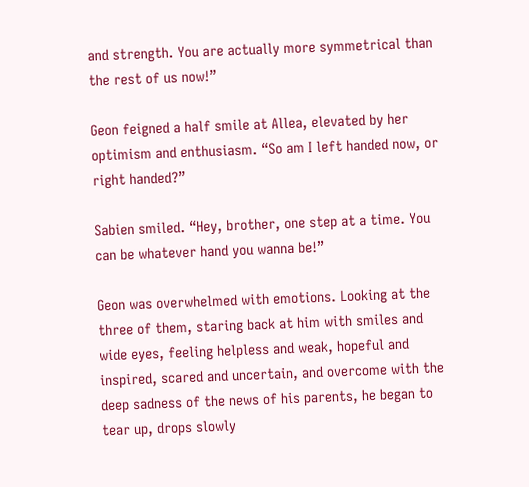and strength. You are actually more symmetrical than the rest of us now!”

Geon feigned a half smile at Allea, elevated by her optimism and enthusiasm. “So am I left handed now, or right handed?”

Sabien smiled. “Hey, brother, one step at a time. You can be whatever hand you wanna be!”

Geon was overwhelmed with emotions. Looking at the three of them, staring back at him with smiles and wide eyes, feeling helpless and weak, hopeful and inspired, scared and uncertain, and overcome with the deep sadness of the news of his parents, he began to tear up, drops slowly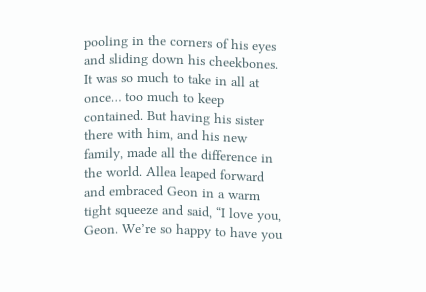pooling in the corners of his eyes and sliding down his cheekbones. It was so much to take in all at once… too much to keep contained. But having his sister there with him, and his new family, made all the difference in the world. Allea leaped forward and embraced Geon in a warm tight squeeze and said, “I love you, Geon. We’re so happy to have you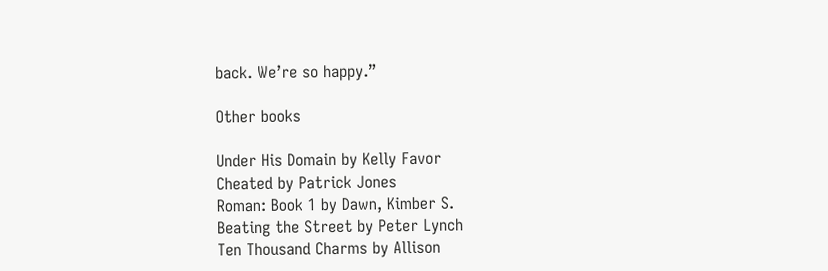back. We’re so happy.”

Other books

Under His Domain by Kelly Favor
Cheated by Patrick Jones
Roman: Book 1 by Dawn, Kimber S.
Beating the Street by Peter Lynch
Ten Thousand Charms by Allison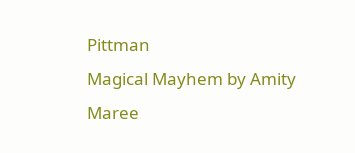Pittman
Magical Mayhem by Amity Maree